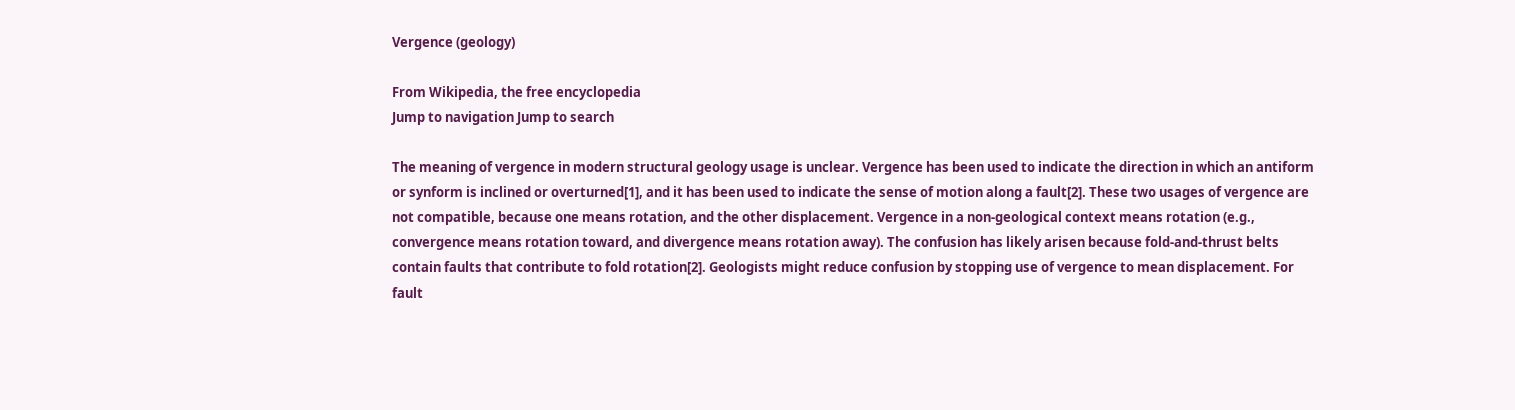Vergence (geology)

From Wikipedia, the free encyclopedia
Jump to navigation Jump to search

The meaning of vergence in modern structural geology usage is unclear. Vergence has been used to indicate the direction in which an antiform or synform is inclined or overturned[1], and it has been used to indicate the sense of motion along a fault[2]. These two usages of vergence are not compatible, because one means rotation, and the other displacement. Vergence in a non-geological context means rotation (e.g., convergence means rotation toward, and divergence means rotation away). The confusion has likely arisen because fold-and-thrust belts contain faults that contribute to fold rotation[2]. Geologists might reduce confusion by stopping use of vergence to mean displacement. For fault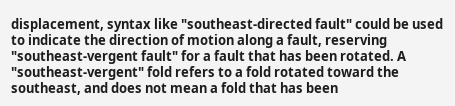displacement, syntax like "southeast-directed fault" could be used to indicate the direction of motion along a fault, reserving "southeast-vergent fault" for a fault that has been rotated. A "southeast-vergent" fold refers to a fold rotated toward the southeast, and does not mean a fold that has been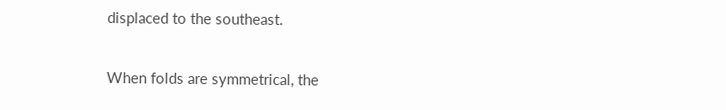displaced to the southeast.

When folds are symmetrical, the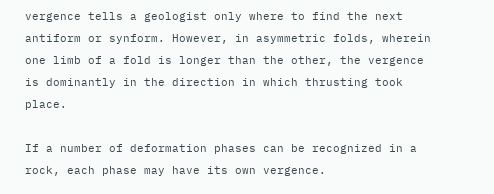vergence tells a geologist only where to find the next antiform or synform. However, in asymmetric folds, wherein one limb of a fold is longer than the other, the vergence is dominantly in the direction in which thrusting took place.

If a number of deformation phases can be recognized in a rock, each phase may have its own vergence.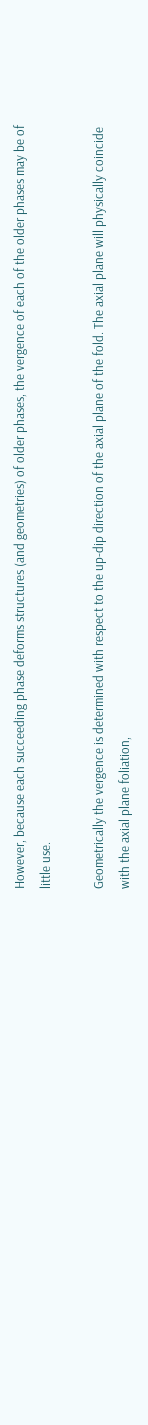However, because each succeeding phase deforms structures (and geometries) of older phases, the vergence of each of the older phases may be of little use.

Geometrically the vergence is determined with respect to the up-dip direction of the axial plane of the fold. The axial plane will physically coincide with the axial plane foliation,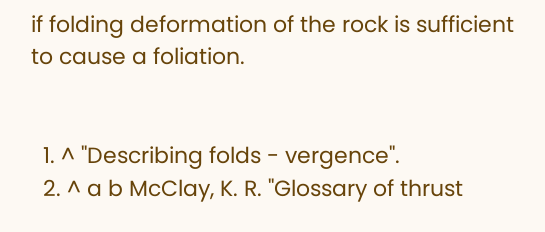if folding deformation of the rock is sufficient to cause a foliation.


  1. ^ "Describing folds - vergence".
  2. ^ a b McClay, K. R. "Glossary of thrust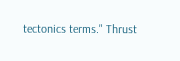tectonics terms." Thrust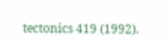tectonics 419 (1992).